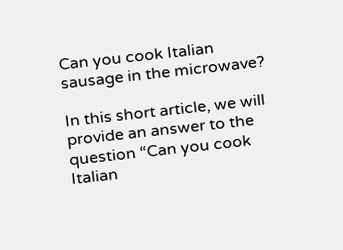Can you cook Italian sausage in the microwave?

In this short article, we will provide an answer to the question “Can you cook Italian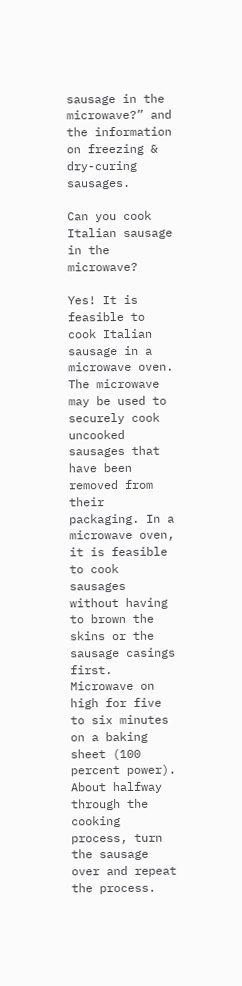sausage in the microwave?” and the information on freezing & dry-curing sausages.

Can you cook Italian sausage in the microwave?

Yes! It is feasible to cook Italian sausage in a microwave oven. The microwave may be used to securely cook uncooked sausages that have been removed from their packaging. In a microwave oven, it is feasible to cook sausages without having to brown the skins or the sausage casings first. Microwave on high for five to six minutes on a baking sheet (100 percent power). About halfway through the cooking process, turn the sausage over and repeat the process.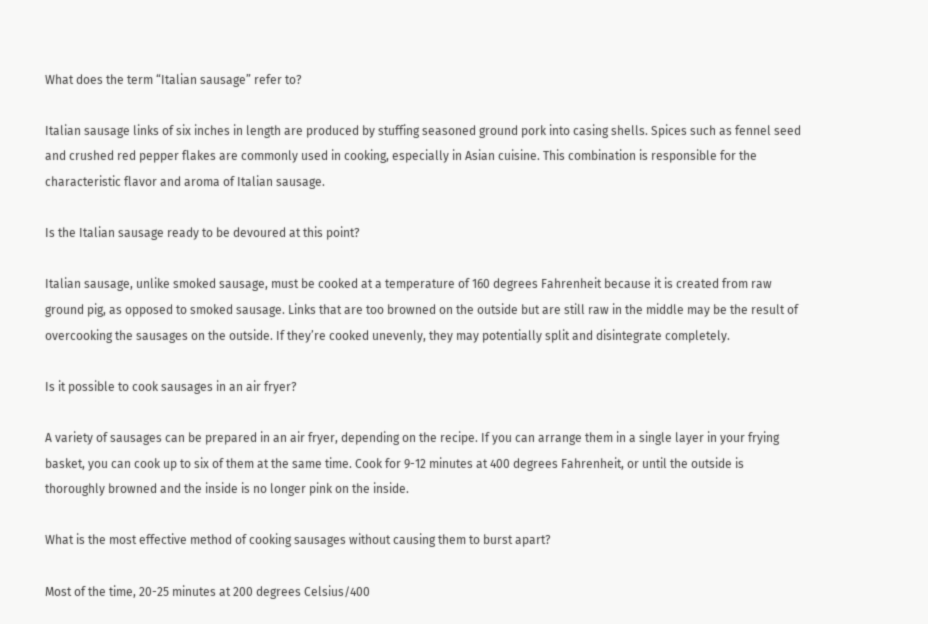What does the term “Italian sausage” refer to?

Italian sausage links of six inches in length are produced by stuffing seasoned ground pork into casing shells. Spices such as fennel seed and crushed red pepper flakes are commonly used in cooking, especially in Asian cuisine. This combination is responsible for the characteristic flavor and aroma of Italian sausage.

Is the Italian sausage ready to be devoured at this point?

Italian sausage, unlike smoked sausage, must be cooked at a temperature of 160 degrees Fahrenheit because it is created from raw ground pig, as opposed to smoked sausage. Links that are too browned on the outside but are still raw in the middle may be the result of overcooking the sausages on the outside. If they’re cooked unevenly, they may potentially split and disintegrate completely.

Is it possible to cook sausages in an air fryer?

A variety of sausages can be prepared in an air fryer, depending on the recipe. If you can arrange them in a single layer in your frying basket, you can cook up to six of them at the same time. Cook for 9-12 minutes at 400 degrees Fahrenheit, or until the outside is thoroughly browned and the inside is no longer pink on the inside.

What is the most effective method of cooking sausages without causing them to burst apart?

Most of the time, 20-25 minutes at 200 degrees Celsius/400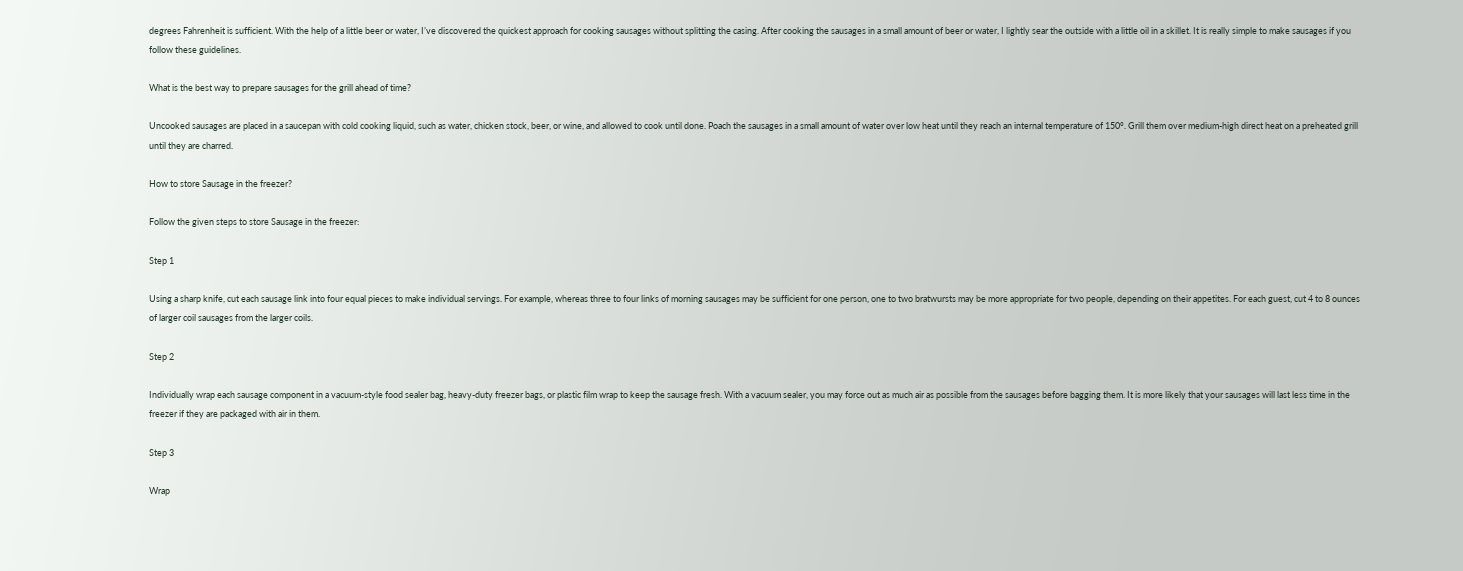degrees Fahrenheit is sufficient. With the help of a little beer or water, I’ve discovered the quickest approach for cooking sausages without splitting the casing. After cooking the sausages in a small amount of beer or water, I lightly sear the outside with a little oil in a skillet. It is really simple to make sausages if you follow these guidelines.

What is the best way to prepare sausages for the grill ahead of time?

Uncooked sausages are placed in a saucepan with cold cooking liquid, such as water, chicken stock, beer, or wine, and allowed to cook until done. Poach the sausages in a small amount of water over low heat until they reach an internal temperature of 150°. Grill them over medium-high direct heat on a preheated grill until they are charred.

How to store Sausage in the freezer?

Follow the given steps to store Sausage in the freezer:

Step 1

Using a sharp knife, cut each sausage link into four equal pieces to make individual servings. For example, whereas three to four links of morning sausages may be sufficient for one person, one to two bratwursts may be more appropriate for two people, depending on their appetites. For each guest, cut 4 to 8 ounces of larger coil sausages from the larger coils.

Step 2

Individually wrap each sausage component in a vacuum-style food sealer bag, heavy-duty freezer bags, or plastic film wrap to keep the sausage fresh. With a vacuum sealer, you may force out as much air as possible from the sausages before bagging them. It is more likely that your sausages will last less time in the freezer if they are packaged with air in them.

Step 3

Wrap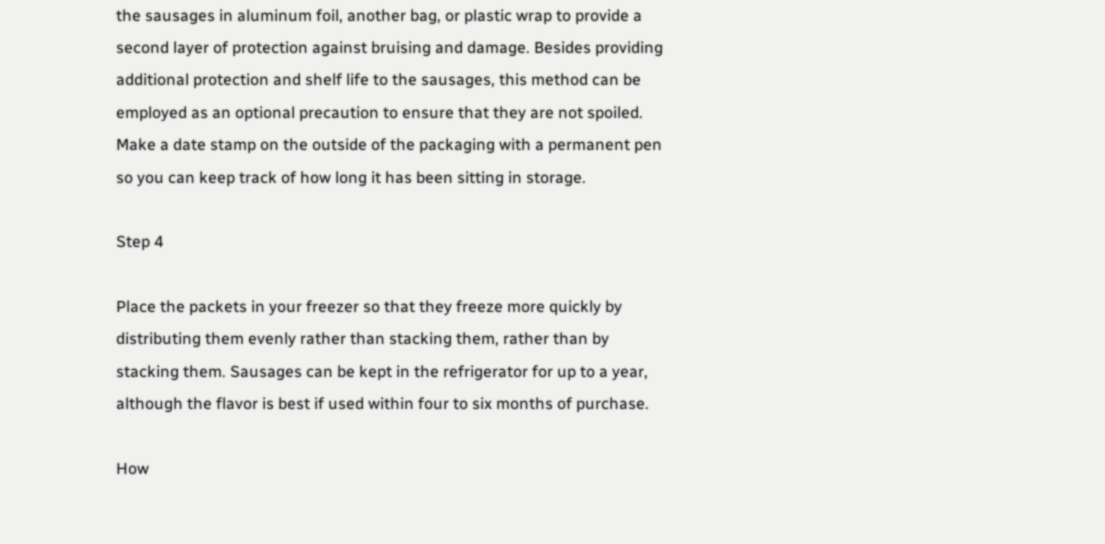the sausages in aluminum foil, another bag, or plastic wrap to provide a second layer of protection against bruising and damage. Besides providing additional protection and shelf life to the sausages, this method can be employed as an optional precaution to ensure that they are not spoiled. Make a date stamp on the outside of the packaging with a permanent pen so you can keep track of how long it has been sitting in storage.

Step 4

Place the packets in your freezer so that they freeze more quickly by distributing them evenly rather than stacking them, rather than by stacking them. Sausages can be kept in the refrigerator for up to a year, although the flavor is best if used within four to six months of purchase.

How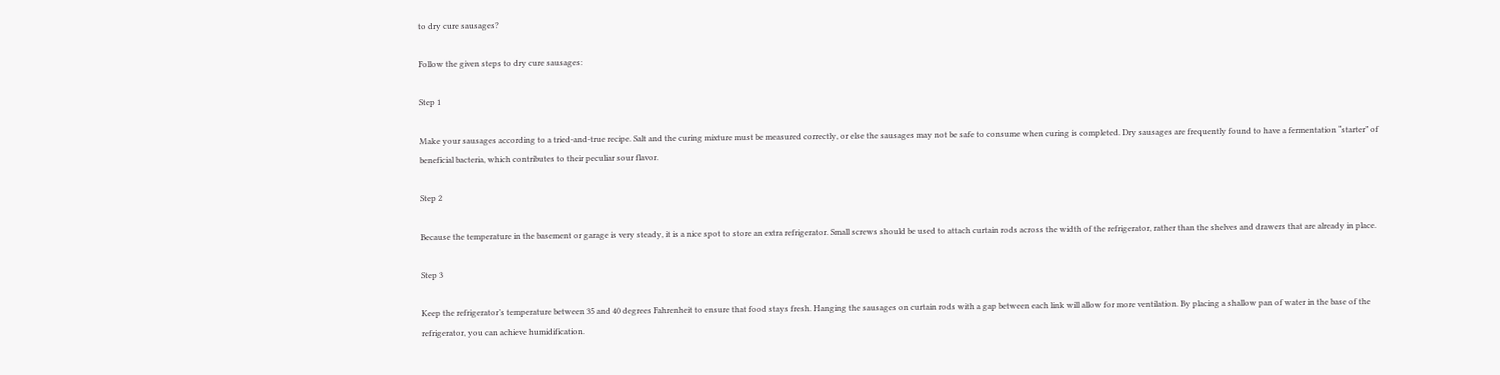to dry cure sausages?

Follow the given steps to dry cure sausages:

Step 1

Make your sausages according to a tried-and-true recipe. Salt and the curing mixture must be measured correctly, or else the sausages may not be safe to consume when curing is completed. Dry sausages are frequently found to have a fermentation “starter” of beneficial bacteria, which contributes to their peculiar sour flavor.

Step 2

Because the temperature in the basement or garage is very steady, it is a nice spot to store an extra refrigerator. Small screws should be used to attach curtain rods across the width of the refrigerator, rather than the shelves and drawers that are already in place.

Step 3

Keep the refrigerator’s temperature between 35 and 40 degrees Fahrenheit to ensure that food stays fresh. Hanging the sausages on curtain rods with a gap between each link will allow for more ventilation. By placing a shallow pan of water in the base of the refrigerator, you can achieve humidification.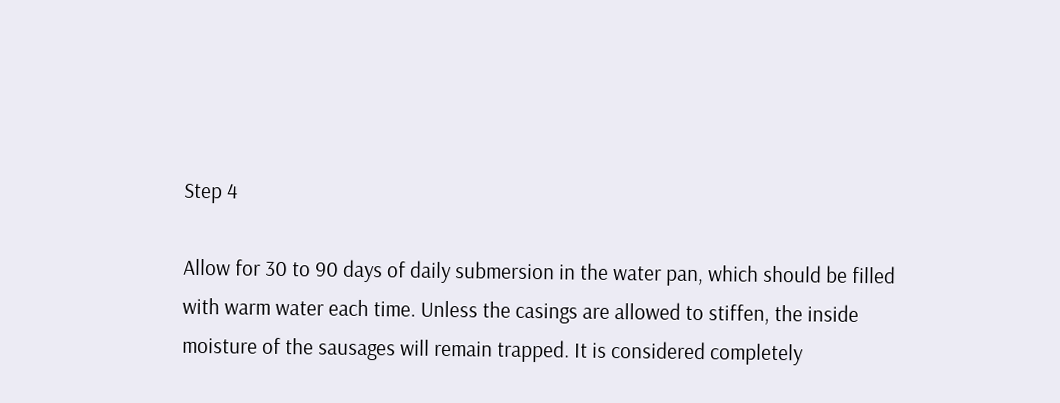Step 4

Allow for 30 to 90 days of daily submersion in the water pan, which should be filled with warm water each time. Unless the casings are allowed to stiffen, the inside moisture of the sausages will remain trapped. It is considered completely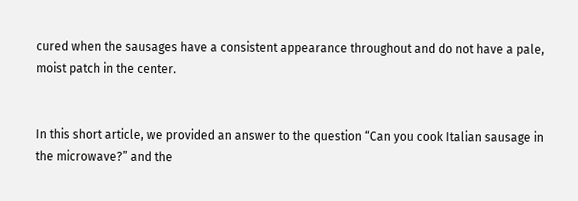cured when the sausages have a consistent appearance throughout and do not have a pale, moist patch in the center.


In this short article, we provided an answer to the question “Can you cook Italian sausage in the microwave?” and the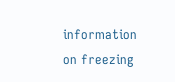information on freezing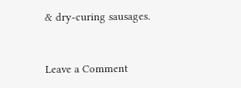& dry-curing sausages.


Leave a Comment